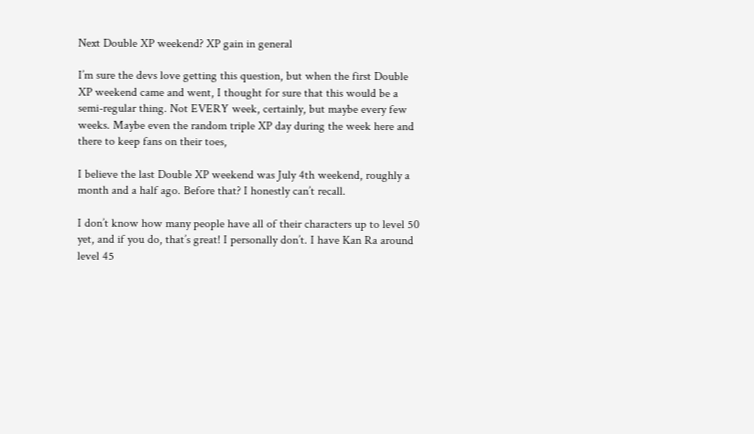Next Double XP weekend? XP gain in general

I’m sure the devs love getting this question, but when the first Double XP weekend came and went, I thought for sure that this would be a semi-regular thing. Not EVERY week, certainly, but maybe every few weeks. Maybe even the random triple XP day during the week here and there to keep fans on their toes,

I believe the last Double XP weekend was July 4th weekend, roughly a month and a half ago. Before that? I honestly can’t recall.

I don’t know how many people have all of their characters up to level 50 yet, and if you do, that’s great! I personally don’t. I have Kan Ra around level 45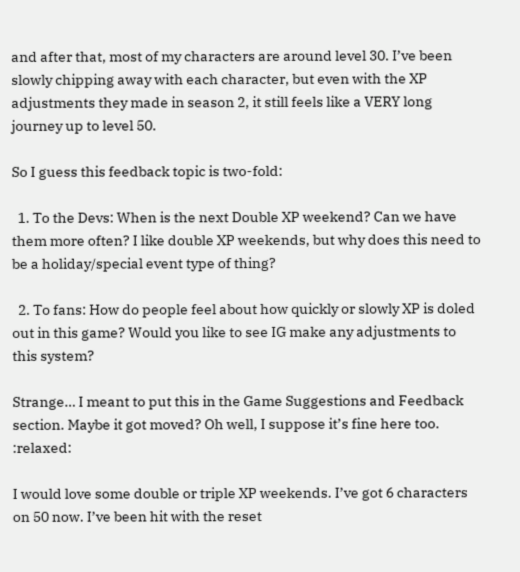and after that, most of my characters are around level 30. I’ve been slowly chipping away with each character, but even with the XP adjustments they made in season 2, it still feels like a VERY long journey up to level 50.

So I guess this feedback topic is two-fold:

  1. To the Devs: When is the next Double XP weekend? Can we have them more often? I like double XP weekends, but why does this need to be a holiday/special event type of thing?

  2. To fans: How do people feel about how quickly or slowly XP is doled out in this game? Would you like to see IG make any adjustments to this system?

Strange… I meant to put this in the Game Suggestions and Feedback section. Maybe it got moved? Oh well, I suppose it’s fine here too. :relaxed:

I would love some double or triple XP weekends. I’ve got 6 characters on 50 now. I’ve been hit with the reset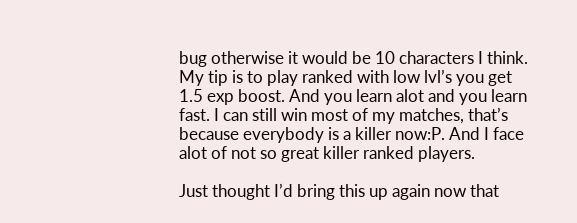bug otherwise it would be 10 characters I think. My tip is to play ranked with low lvl’s you get 1.5 exp boost. And you learn alot and you learn fast. I can still win most of my matches, that’s because everybody is a killer now:P. And I face alot of not so great killer ranked players.

Just thought I’d bring this up again now that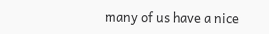many of us have a nice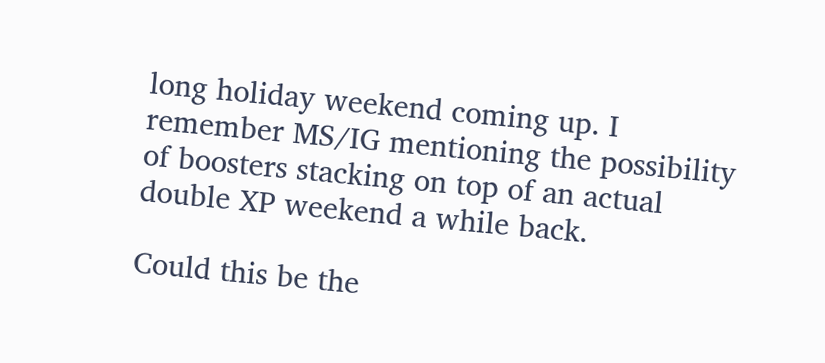long holiday weekend coming up. I remember MS/IG mentioning the possibility of boosters stacking on top of an actual double XP weekend a while back.

Could this be the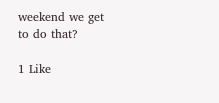weekend we get to do that?

1 Like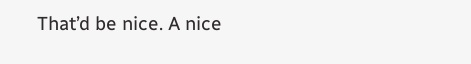That’d be nice. A nice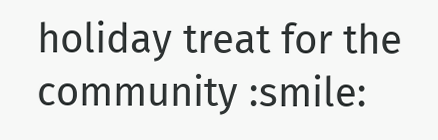holiday treat for the community :smile: